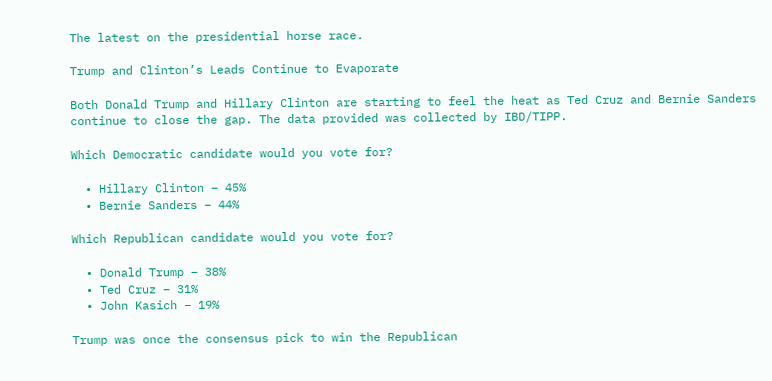The latest on the presidential horse race.

Trump and Clinton’s Leads Continue to Evaporate

Both Donald Trump and Hillary Clinton are starting to feel the heat as Ted Cruz and Bernie Sanders continue to close the gap. The data provided was collected by IBD/TIPP.

Which Democratic candidate would you vote for?

  • Hillary Clinton – 45%
  • Bernie Sanders – 44%

Which Republican candidate would you vote for?

  • Donald Trump – 38%
  • Ted Cruz – 31%
  • John Kasich – 19%

Trump was once the consensus pick to win the Republican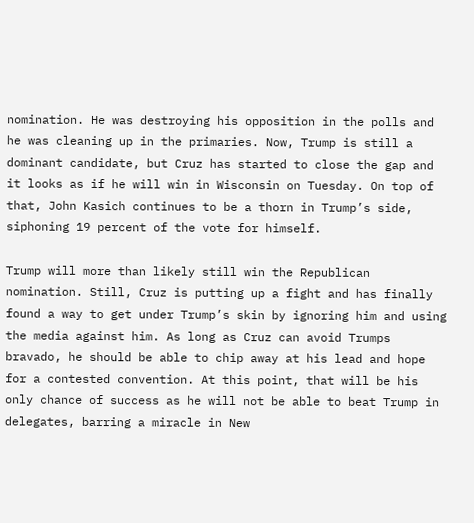nomination. He was destroying his opposition in the polls and he was cleaning up in the primaries. Now, Trump is still a dominant candidate, but Cruz has started to close the gap and it looks as if he will win in Wisconsin on Tuesday. On top of that, John Kasich continues to be a thorn in Trump’s side, siphoning 19 percent of the vote for himself.

Trump will more than likely still win the Republican nomination. Still, Cruz is putting up a fight and has finally found a way to get under Trump’s skin by ignoring him and using the media against him. As long as Cruz can avoid Trumps bravado, he should be able to chip away at his lead and hope for a contested convention. At this point, that will be his only chance of success as he will not be able to beat Trump in delegates, barring a miracle in New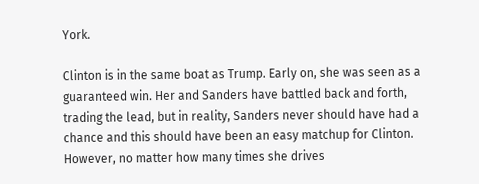York.

Clinton is in the same boat as Trump. Early on, she was seen as a guaranteed win. Her and Sanders have battled back and forth, trading the lead, but in reality, Sanders never should have had a chance and this should have been an easy matchup for Clinton. However, no matter how many times she drives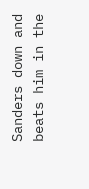Sanders down and beats him in the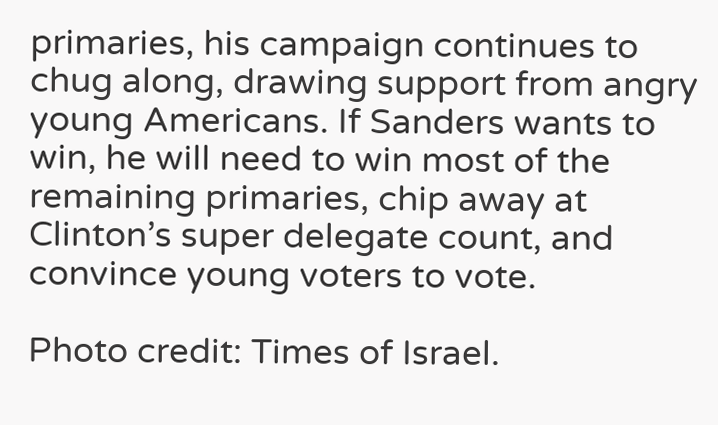primaries, his campaign continues to chug along, drawing support from angry young Americans. If Sanders wants to win, he will need to win most of the remaining primaries, chip away at Clinton’s super delegate count, and convince young voters to vote.

Photo credit: Times of Israel.